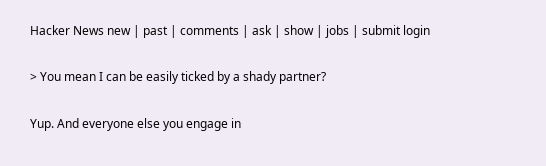Hacker News new | past | comments | ask | show | jobs | submit login

> You mean I can be easily ticked by a shady partner?

Yup. And everyone else you engage in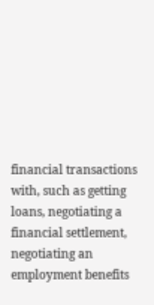financial transactions with, such as getting loans, negotiating a financial settlement, negotiating an employment benefits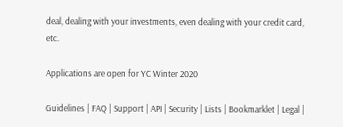deal, dealing with your investments, even dealing with your credit card, etc.

Applications are open for YC Winter 2020

Guidelines | FAQ | Support | API | Security | Lists | Bookmarklet | Legal |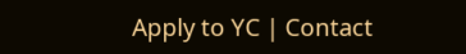Apply to YC | Contact